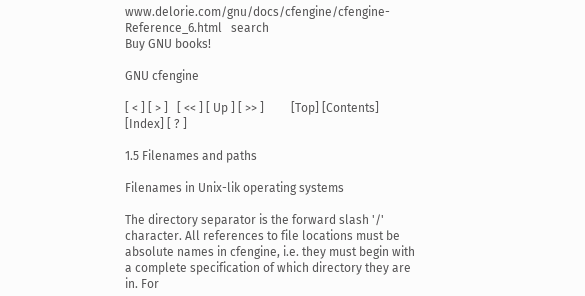www.delorie.com/gnu/docs/cfengine/cfengine-Reference_6.html   search
Buy GNU books!

GNU cfengine

[ < ] [ > ]   [ << ] [ Up ] [ >> ]         [Top] [Contents] [Index] [ ? ]

1.5 Filenames and paths

Filenames in Unix-lik operating systems

The directory separator is the forward slash '/' character. All references to file locations must be absolute names in cfengine, i.e. they must begin with a complete specification of which directory they are in. For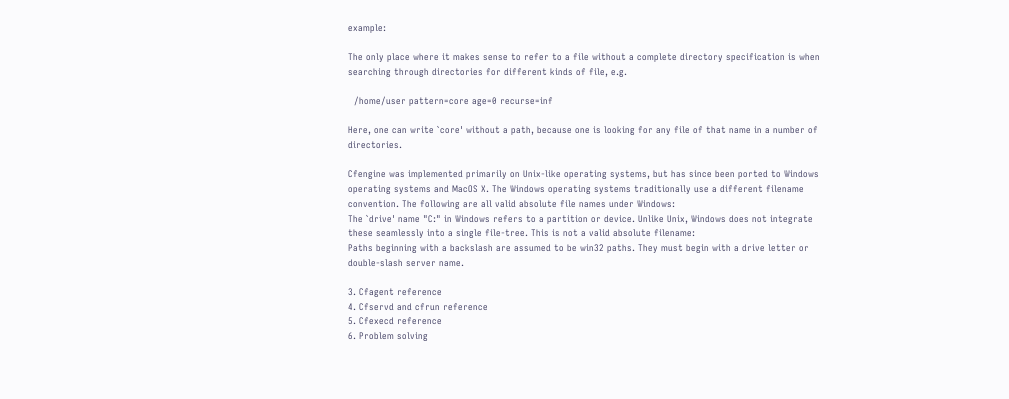example:

The only place where it makes sense to refer to a file without a complete directory specification is when searching through directories for different kinds of file, e.g.

  /home/user pattern=core age=0 recurse=inf

Here, one can write `core' without a path, because one is looking for any file of that name in a number of directories.

Cfengine was implemented primarily on Unix-like operating systems, but has since been ported to Windows operating systems and MacOS X. The Windows operating systems traditionally use a different filename convention. The following are all valid absolute file names under Windows:
The `drive' name "C:" in Windows refers to a partition or device. Unlike Unix, Windows does not integrate these seamlessly into a single file-tree. This is not a valid absolute filename:
Paths beginning with a backslash are assumed to be win32 paths. They must begin with a drive letter or double-slash server name.

3. Cfagent reference
4. Cfservd and cfrun reference
5. Cfexecd reference
6. Problem solving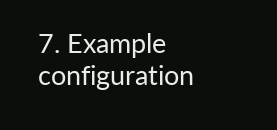7. Example configuration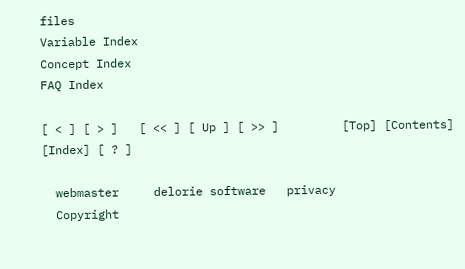files
Variable Index
Concept Index
FAQ Index

[ < ] [ > ]   [ << ] [ Up ] [ >> ]         [Top] [Contents] [Index] [ ? ]

  webmaster     delorie software   privacy
  Copyright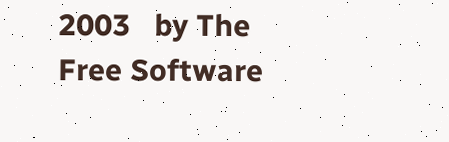2003   by The Free Software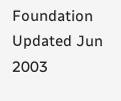Foundation     Updated Jun 2003